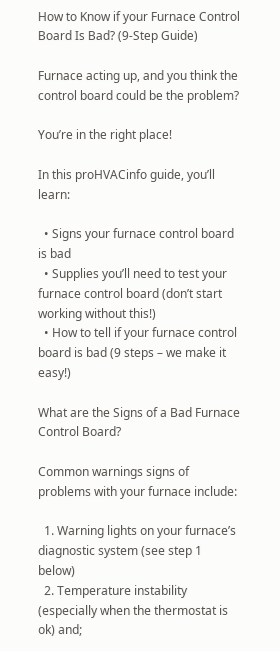How to Know if your Furnace Control Board Is Bad? (9-Step Guide)

Furnace acting up, and you think the control board could be the problem?

You’re in the right place!

In this proHVACinfo guide, you’ll learn:

  • Signs your furnace control board is bad
  • Supplies you’ll need to test your furnace control board (don’t start working without this!)
  • How to tell if your furnace control board is bad (9 steps – we make it easy!)

What are the Signs of a Bad Furnace Control Board?

Common warnings signs of problems with your furnace include:

  1. Warning lights on your furnace’s diagnostic system (see step 1 below)
  2. Temperature instability (especially when the thermostat is ok) and;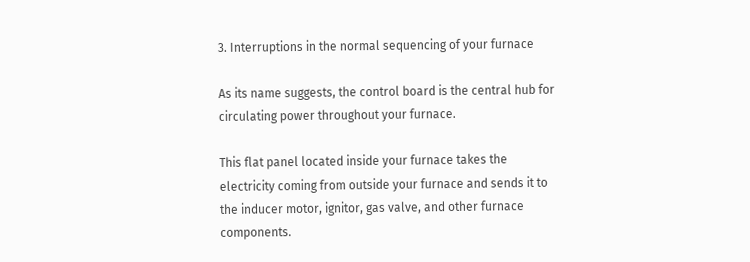3. Interruptions in the normal sequencing of your furnace

As its name suggests, the control board is the central hub for circulating power throughout your furnace.

This flat panel located inside your furnace takes the electricity coming from outside your furnace and sends it to the inducer motor, ignitor, gas valve, and other furnace components.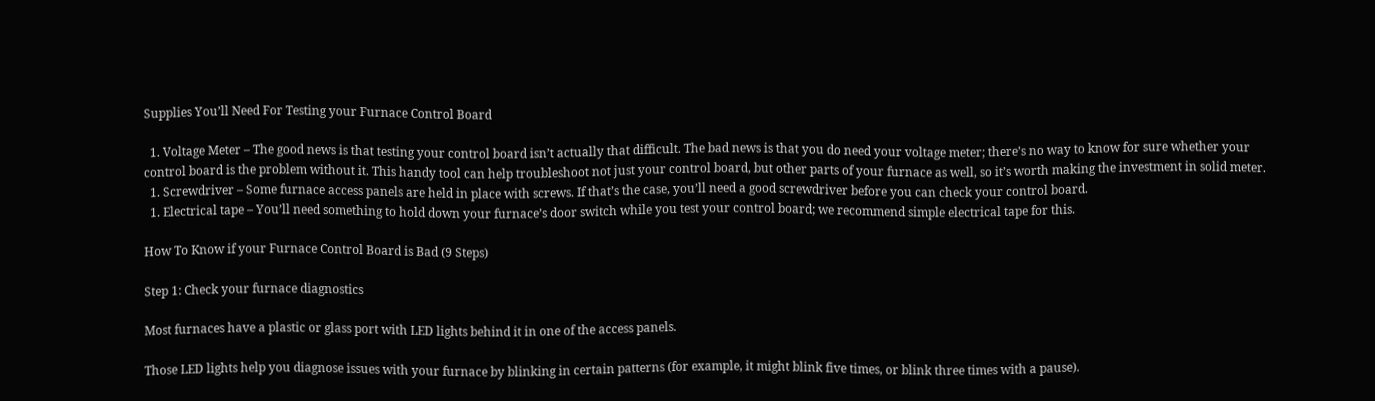Supplies You’ll Need For Testing your Furnace Control Board

  1. Voltage Meter – The good news is that testing your control board isn’t actually that difficult. The bad news is that you do need your voltage meter; there’s no way to know for sure whether your control board is the problem without it. This handy tool can help troubleshoot not just your control board, but other parts of your furnace as well, so it’s worth making the investment in solid meter.
  1. Screwdriver – Some furnace access panels are held in place with screws. If that’s the case, you’ll need a good screwdriver before you can check your control board.
  1. Electrical tape – You’ll need something to hold down your furnace’s door switch while you test your control board; we recommend simple electrical tape for this.

How To Know if your Furnace Control Board is Bad (9 Steps)

Step 1: Check your furnace diagnostics

Most furnaces have a plastic or glass port with LED lights behind it in one of the access panels.

Those LED lights help you diagnose issues with your furnace by blinking in certain patterns (for example, it might blink five times, or blink three times with a pause).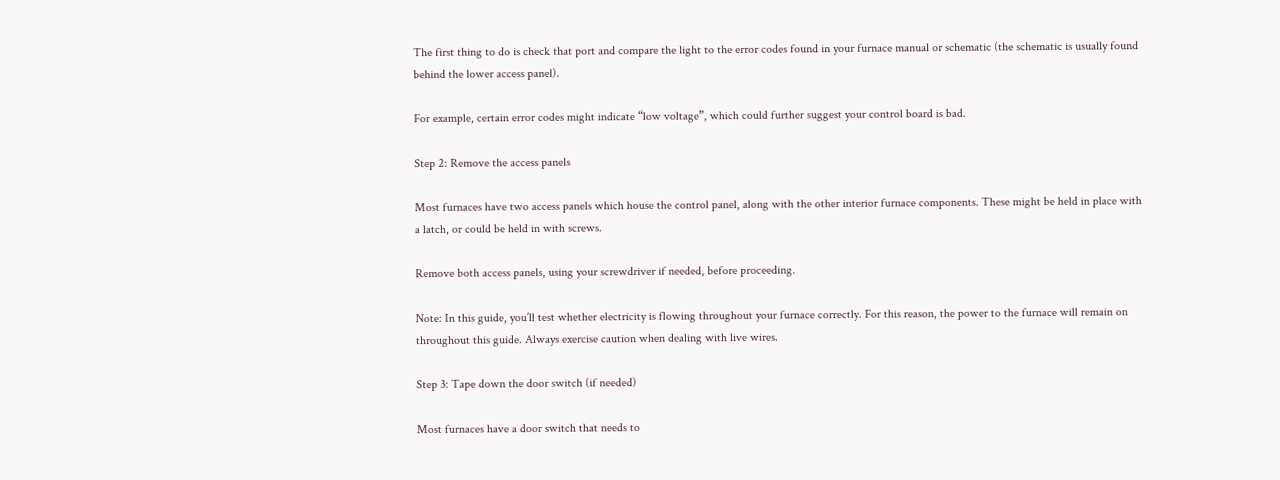The first thing to do is check that port and compare the light to the error codes found in your furnace manual or schematic (the schematic is usually found behind the lower access panel).

For example, certain error codes might indicate “low voltage”, which could further suggest your control board is bad.

Step 2: Remove the access panels

Most furnaces have two access panels which house the control panel, along with the other interior furnace components. These might be held in place with a latch, or could be held in with screws.

Remove both access panels, using your screwdriver if needed, before proceeding.

Note: In this guide, you’ll test whether electricity is flowing throughout your furnace correctly. For this reason, the power to the furnace will remain on throughout this guide. Always exercise caution when dealing with live wires.

Step 3: Tape down the door switch (if needed)

Most furnaces have a door switch that needs to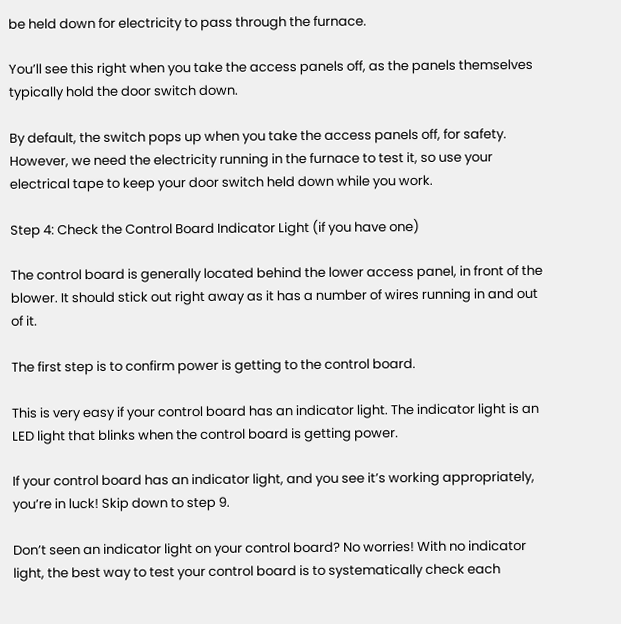be held down for electricity to pass through the furnace.

You’ll see this right when you take the access panels off, as the panels themselves typically hold the door switch down.

By default, the switch pops up when you take the access panels off, for safety. However, we need the electricity running in the furnace to test it, so use your electrical tape to keep your door switch held down while you work.

Step 4: Check the Control Board Indicator Light (if you have one)

The control board is generally located behind the lower access panel, in front of the blower. It should stick out right away as it has a number of wires running in and out of it.

The first step is to confirm power is getting to the control board.

This is very easy if your control board has an indicator light. The indicator light is an LED light that blinks when the control board is getting power.

If your control board has an indicator light, and you see it’s working appropriately, you’re in luck! Skip down to step 9.

Don’t seen an indicator light on your control board? No worries! With no indicator light, the best way to test your control board is to systematically check each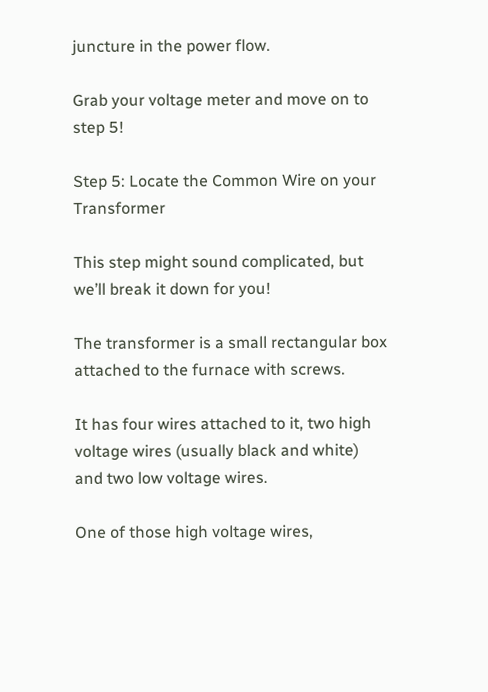juncture in the power flow.

Grab your voltage meter and move on to step 5!

Step 5: Locate the Common Wire on your Transformer

This step might sound complicated, but we’ll break it down for you!

The transformer is a small rectangular box attached to the furnace with screws.

It has four wires attached to it, two high voltage wires (usually black and white) and two low voltage wires.

One of those high voltage wires,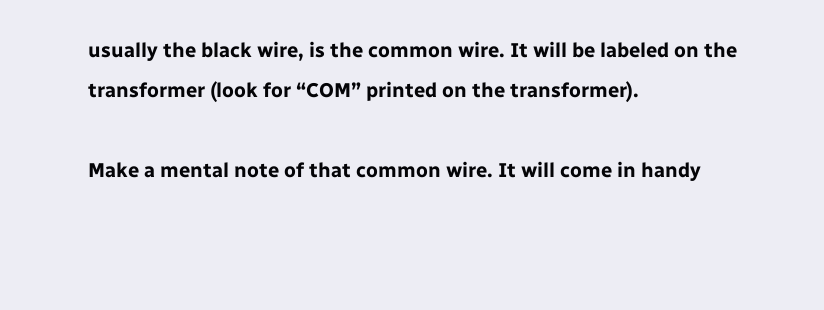usually the black wire, is the common wire. It will be labeled on the transformer (look for “COM” printed on the transformer).

Make a mental note of that common wire. It will come in handy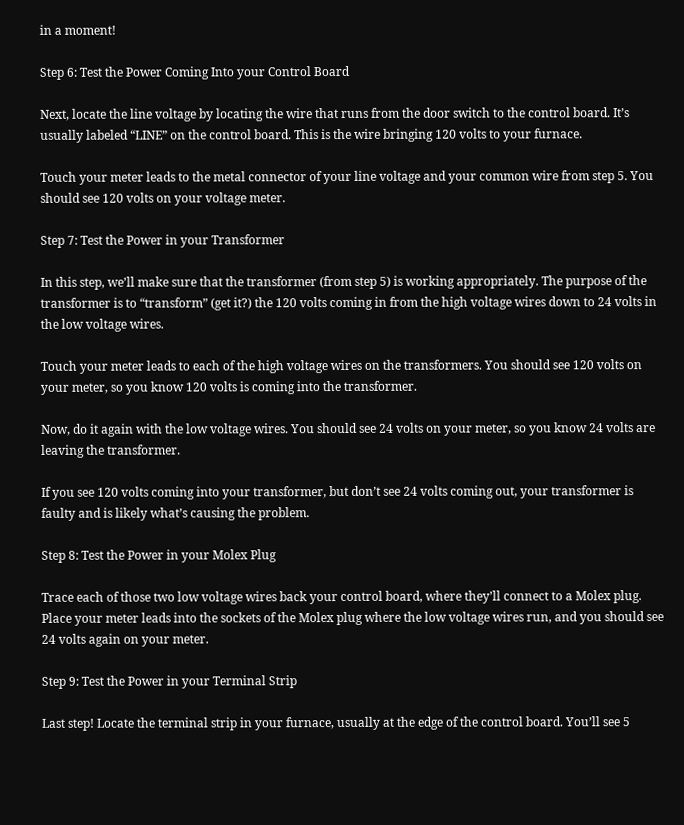in a moment!

Step 6: Test the Power Coming Into your Control Board

Next, locate the line voltage by locating the wire that runs from the door switch to the control board. It’s usually labeled “LINE” on the control board. This is the wire bringing 120 volts to your furnace.

Touch your meter leads to the metal connector of your line voltage and your common wire from step 5. You should see 120 volts on your voltage meter.

Step 7: Test the Power in your Transformer

In this step, we’ll make sure that the transformer (from step 5) is working appropriately. The purpose of the transformer is to “transform” (get it?) the 120 volts coming in from the high voltage wires down to 24 volts in the low voltage wires.

Touch your meter leads to each of the high voltage wires on the transformers. You should see 120 volts on your meter, so you know 120 volts is coming into the transformer.

Now, do it again with the low voltage wires. You should see 24 volts on your meter, so you know 24 volts are leaving the transformer.

If you see 120 volts coming into your transformer, but don’t see 24 volts coming out, your transformer is faulty and is likely what’s causing the problem.

Step 8: Test the Power in your Molex Plug

Trace each of those two low voltage wires back your control board, where they’ll connect to a Molex plug. Place your meter leads into the sockets of the Molex plug where the low voltage wires run, and you should see 24 volts again on your meter.

Step 9: Test the Power in your Terminal Strip

Last step! Locate the terminal strip in your furnace, usually at the edge of the control board. You’ll see 5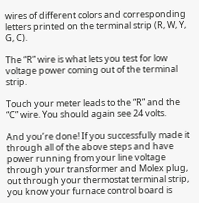wires of different colors and corresponding letters printed on the terminal strip (R, W, Y, G, C).

The “R” wire is what lets you test for low voltage power coming out of the terminal strip.

Touch your meter leads to the “R” and the “C” wire. You should again see 24 volts.

And you’re done! If you successfully made it through all of the above steps and have power running from your line voltage through your transformer and Molex plug, out through your thermostat terminal strip, you know your furnace control board is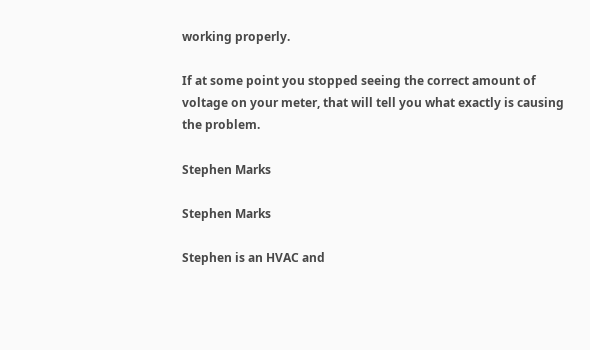working properly.

If at some point you stopped seeing the correct amount of voltage on your meter, that will tell you what exactly is causing the problem.

Stephen Marks

Stephen Marks

Stephen is an HVAC and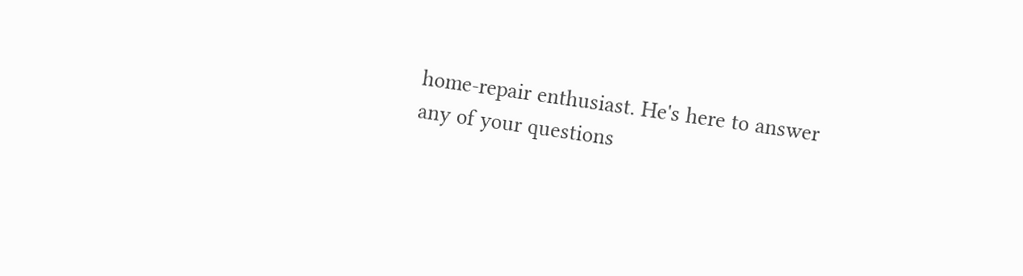home-repair enthusiast. He's here to answer any of your questions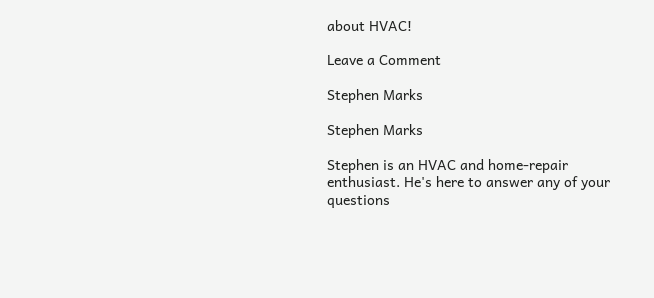about HVAC!

Leave a Comment

Stephen Marks

Stephen Marks

Stephen is an HVAC and home-repair enthusiast. He's here to answer any of your questions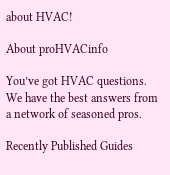about HVAC!

About proHVACinfo

You’ve got HVAC questions. We have the best answers from a network of seasoned pros.

Recently Published Guides